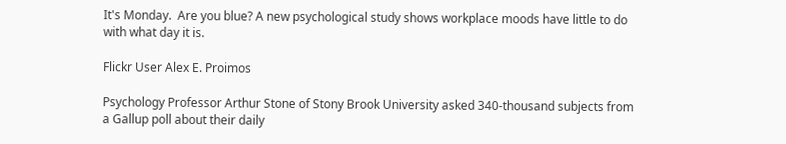It's Monday.  Are you blue? A new psychological study shows workplace moods have little to do with what day it is.

Flickr User Alex E. Proimos

Psychology Professor Arthur Stone of Stony Brook University asked 340-thousand subjects from a Gallup poll about their daily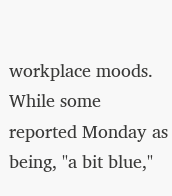workplace moods. While some reported Monday as being, "a bit blue,"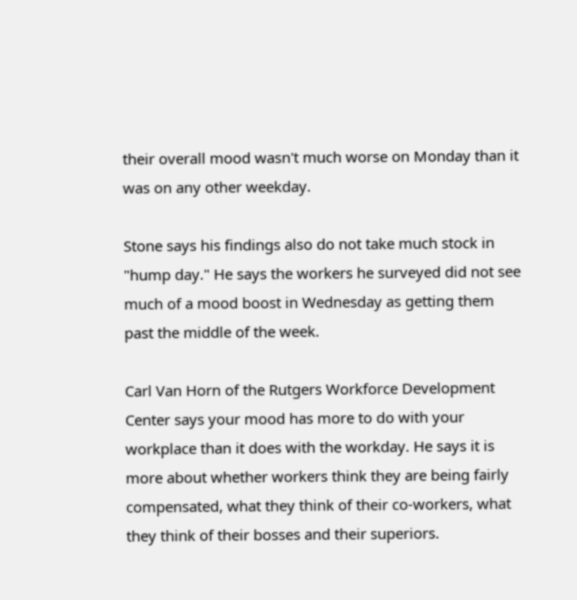their overall mood wasn't much worse on Monday than it was on any other weekday.

Stone says his findings also do not take much stock in "hump day." He says the workers he surveyed did not see much of a mood boost in Wednesday as getting them past the middle of the week.

Carl Van Horn of the Rutgers Workforce Development Center says your mood has more to do with your workplace than it does with the workday. He says it is more about whether workers think they are being fairly compensated, what they think of their co-workers, what they think of their bosses and their superiors.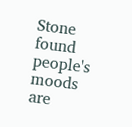Stone found people's moods are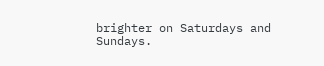brighter on Saturdays and Sundays.